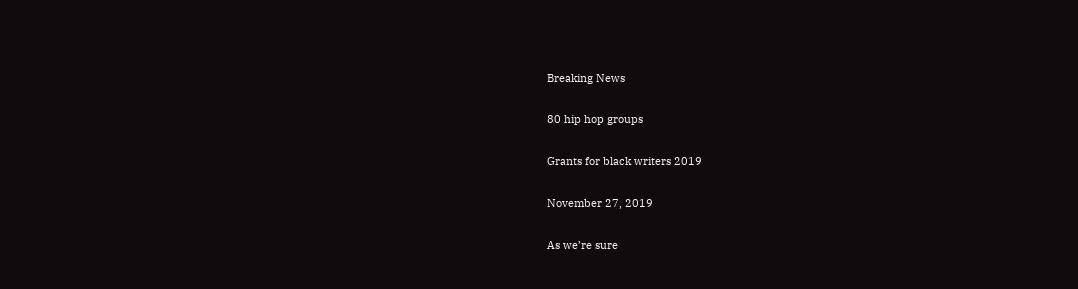Breaking News

80 hip hop groups

Grants for black writers 2019

November 27, 2019

As we’re sure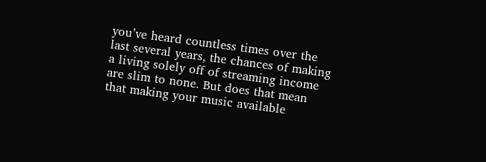you’ve heard countless times over the last several years, the chances of making a living solely off of streaming income are slim to none. But does that mean that making your music available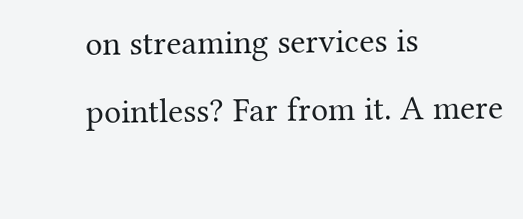on streaming services is pointless? Far from it. A mere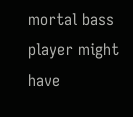mortal bass player might have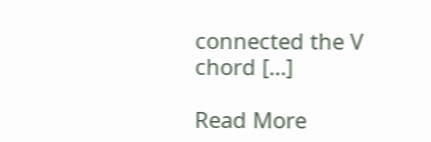connected the V chord […]

Read More